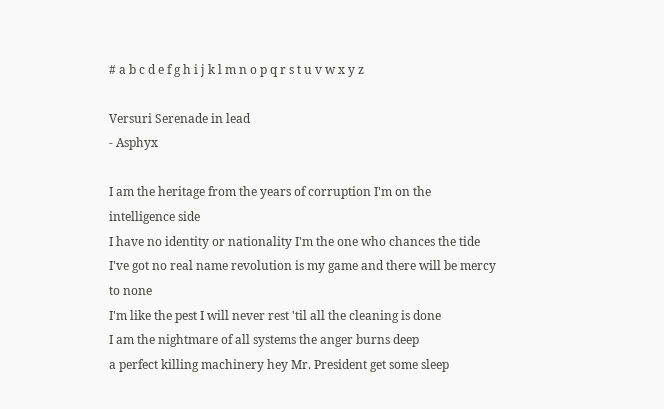# a b c d e f g h i j k l m n o p q r s t u v w x y z

Versuri Serenade in lead
- Asphyx

I am the heritage from the years of corruption I'm on the intelligence side
I have no identity or nationality I'm the one who chances the tide
I've got no real name revolution is my game and there will be mercy to none
I'm like the pest I will never rest 'til all the cleaning is done
I am the nightmare of all systems the anger burns deep
a perfect killing machinery hey Mr. President get some sleep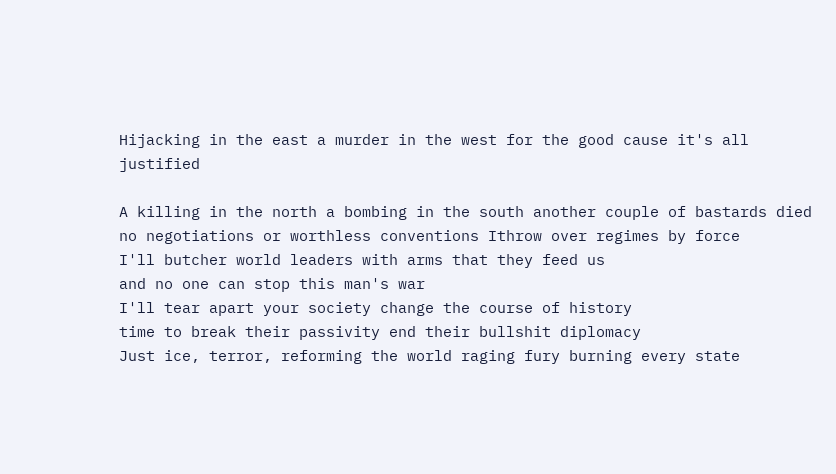Hijacking in the east a murder in the west for the good cause it's all justified

A killing in the north a bombing in the south another couple of bastards died
no negotiations or worthless conventions Ithrow over regimes by force
I'll butcher world leaders with arms that they feed us
and no one can stop this man's war
I'll tear apart your society change the course of history
time to break their passivity end their bullshit diplomacy
Just ice, terror, reforming the world raging fury burning every state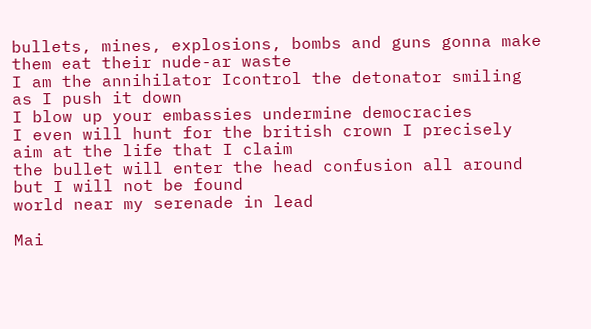bullets, mines, explosions, bombs and guns gonna make them eat their nude-ar waste
I am the annihilator Icontrol the detonator smiling as I push it down
I blow up your embassies undermine democracies
I even will hunt for the british crown I precisely aim at the life that I claim
the bullet will enter the head confusion all around but I will not be found
world near my serenade in lead

Mai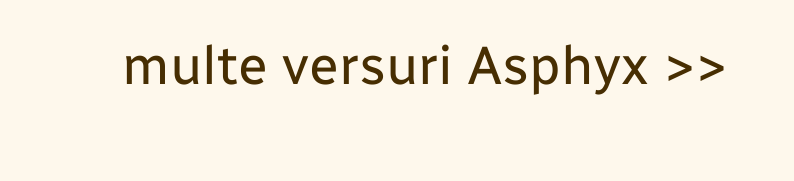multe versuri Asphyx >>